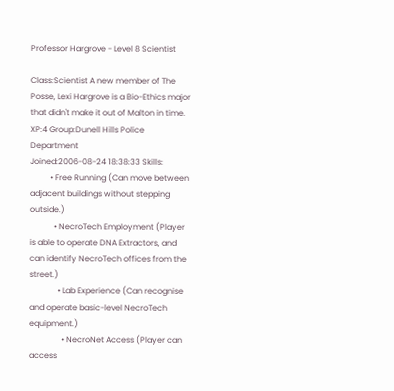Professor Hargrove - Level 8 Scientist

Class:Scientist A new member of The Posse, Lexi Hargrove is a Bio-Ethics major that didn't make it out of Malton in time.
XP:4 Group:Dunell Hills Police Department
Joined:2006-08-24 18:38:33 Skills:
          • Free Running (Can move between adjacent buildings without stepping outside.)
            • NecroTech Employment (Player is able to operate DNA Extractors, and can identify NecroTech offices from the street.)
              • Lab Experience (Can recognise and operate basic-level NecroTech equipment.)
                • NecroNet Access (Player can access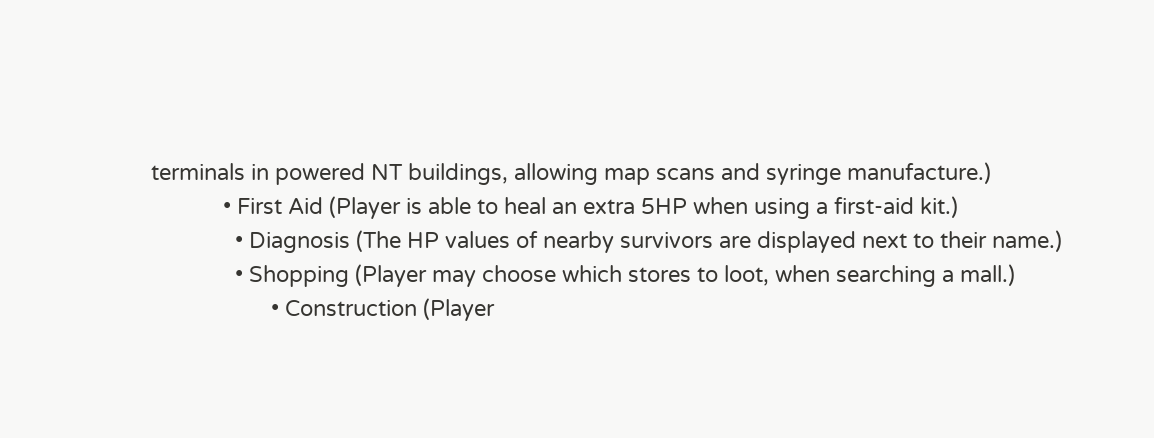terminals in powered NT buildings, allowing map scans and syringe manufacture.)
            • First Aid (Player is able to heal an extra 5HP when using a first-aid kit.)
              • Diagnosis (The HP values of nearby survivors are displayed next to their name.)
              • Shopping (Player may choose which stores to loot, when searching a mall.)
                    • Construction (Player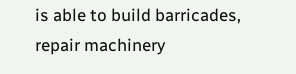is able to build barricades, repair machinery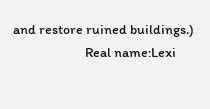and restore ruined buildings.)
                        Real name:Lexi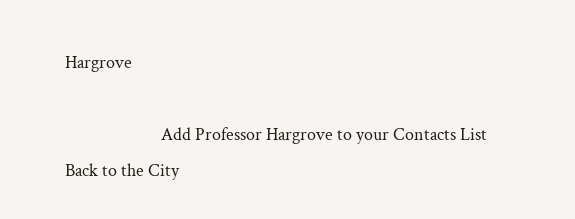Hargrove

                        Add Professor Hargrove to your Contacts List Back to the City